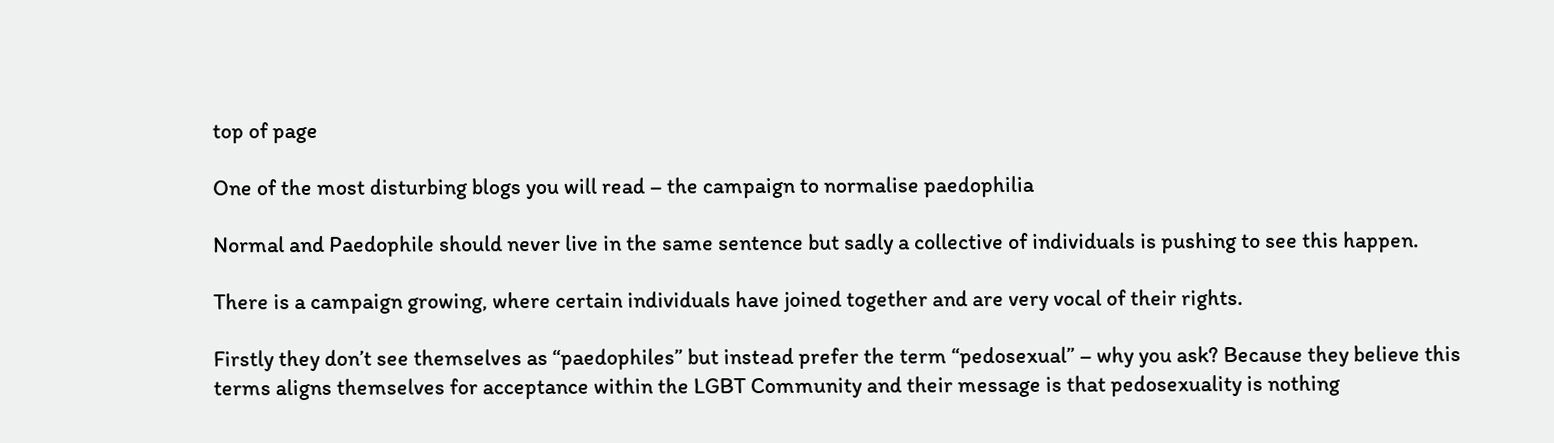top of page

One of the most disturbing blogs you will read – the campaign to normalise paedophilia

Normal and Paedophile should never live in the same sentence but sadly a collective of individuals is pushing to see this happen.

There is a campaign growing, where certain individuals have joined together and are very vocal of their rights.

Firstly they don’t see themselves as “paedophiles” but instead prefer the term “pedosexual” – why you ask? Because they believe this terms aligns themselves for acceptance within the LGBT Community and their message is that pedosexuality is nothing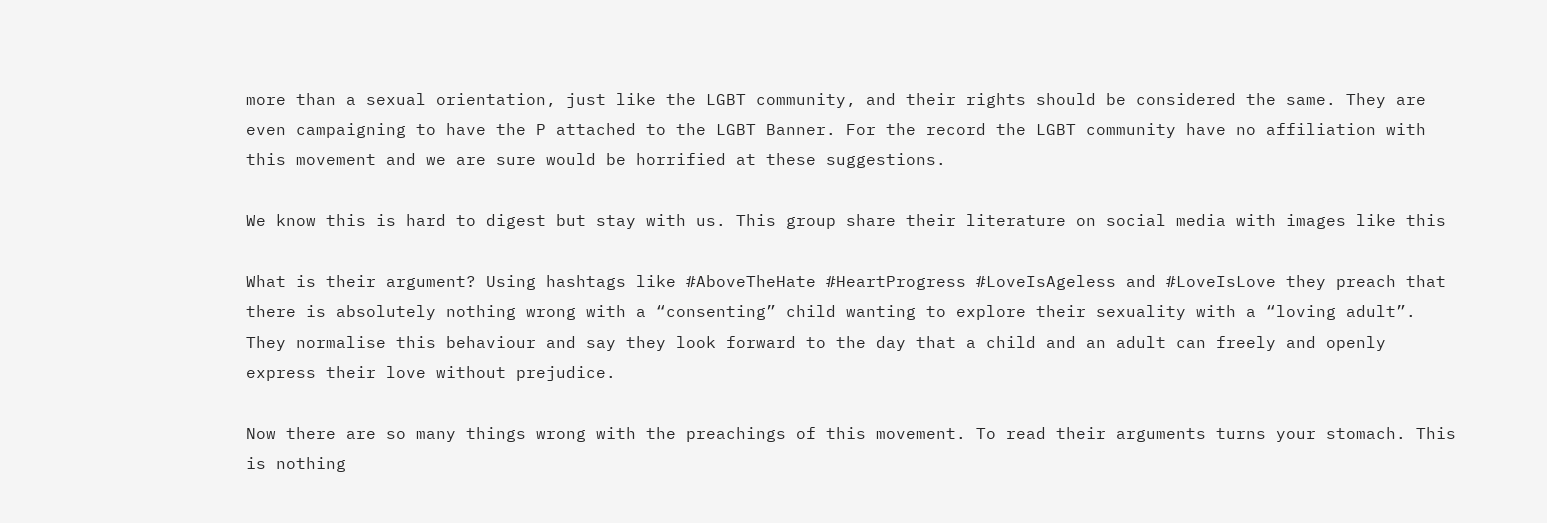more than a sexual orientation, just like the LGBT community, and their rights should be considered the same. They are even campaigning to have the P attached to the LGBT Banner. For the record the LGBT community have no affiliation with this movement and we are sure would be horrified at these suggestions.

We know this is hard to digest but stay with us. This group share their literature on social media with images like this

What is their argument? Using hashtags like #AboveTheHate #HeartProgress #LoveIsAgeless and #LoveIsLove they preach that there is absolutely nothing wrong with a “consenting” child wanting to explore their sexuality with a “loving adult”.  They normalise this behaviour and say they look forward to the day that a child and an adult can freely and openly express their love without prejudice.

Now there are so many things wrong with the preachings of this movement. To read their arguments turns your stomach. This is nothing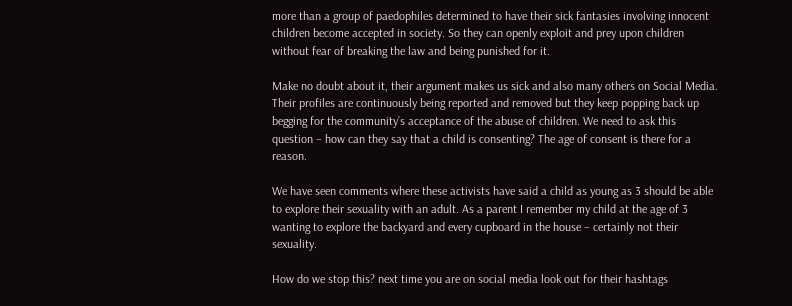more than a group of paedophiles determined to have their sick fantasies involving innocent children become accepted in society. So they can openly exploit and prey upon children without fear of breaking the law and being punished for it.

Make no doubt about it, their argument makes us sick and also many others on Social Media. Their profiles are continuously being reported and removed but they keep popping back up begging for the community’s acceptance of the abuse of children. We need to ask this question – how can they say that a child is consenting? The age of consent is there for a reason.

We have seen comments where these activists have said a child as young as 3 should be able to explore their sexuality with an adult. As a parent I remember my child at the age of 3 wanting to explore the backyard and every cupboard in the house – certainly not their sexuality.

How do we stop this? next time you are on social media look out for their hashtags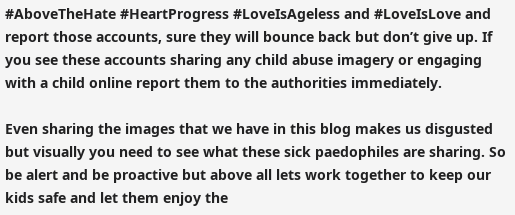#AboveTheHate #HeartProgress #LoveIsAgeless and #LoveIsLove and report those accounts, sure they will bounce back but don’t give up. If you see these accounts sharing any child abuse imagery or engaging with a child online report them to the authorities immediately.

Even sharing the images that we have in this blog makes us disgusted but visually you need to see what these sick paedophiles are sharing. So be alert and be proactive but above all lets work together to keep our kids safe and let them enjoy the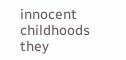innocent childhoods they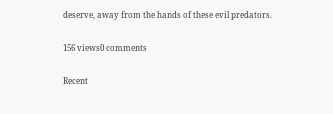deserve, away from the hands of these evil predators.

156 views0 comments

Recent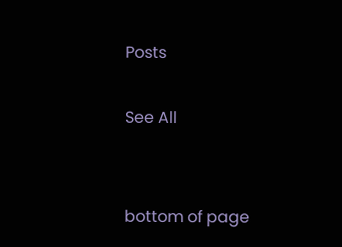Posts

See All


bottom of page